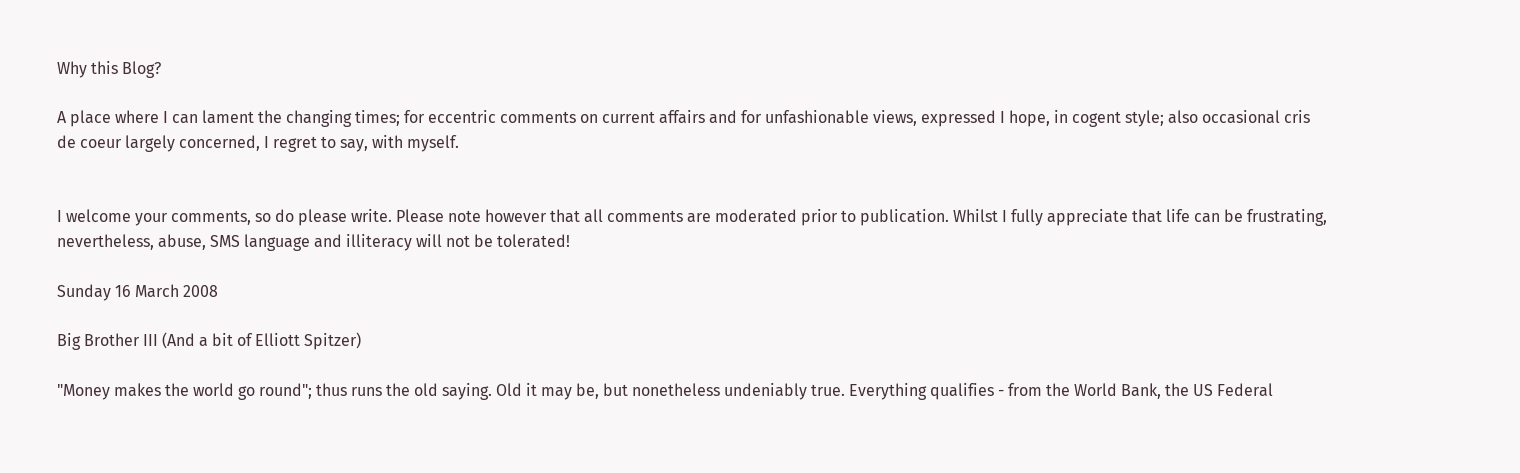Why this Blog?

A place where I can lament the changing times; for eccentric comments on current affairs and for unfashionable views, expressed I hope, in cogent style; also occasional cris de coeur largely concerned, I regret to say, with myself.


I welcome your comments, so do please write. Please note however that all comments are moderated prior to publication. Whilst I fully appreciate that life can be frustrating, nevertheless, abuse, SMS language and illiteracy will not be tolerated!

Sunday 16 March 2008

Big Brother III (And a bit of Elliott Spitzer)

"Money makes the world go round"; thus runs the old saying. Old it may be, but nonetheless undeniably true. Everything qualifies - from the World Bank, the US Federal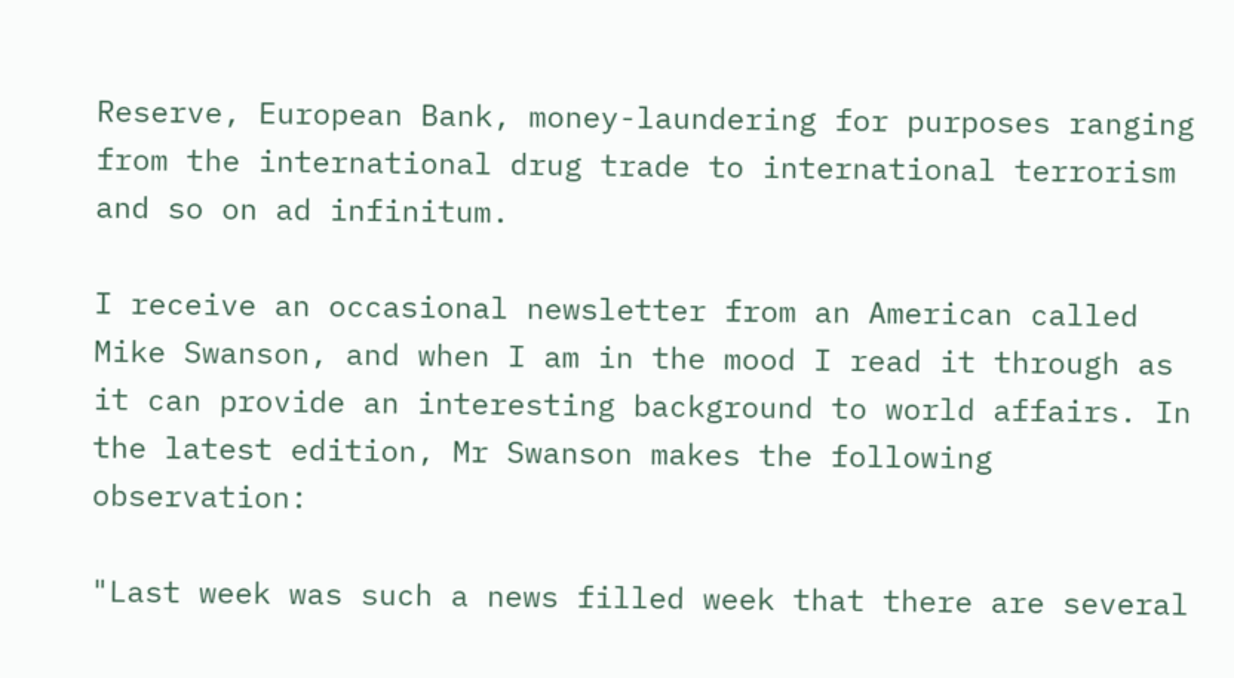Reserve, European Bank, money-laundering for purposes ranging from the international drug trade to international terrorism and so on ad infinitum.

I receive an occasional newsletter from an American called Mike Swanson, and when I am in the mood I read it through as it can provide an interesting background to world affairs. In the latest edition, Mr Swanson makes the following observation:

"Last week was such a news filled week that there are several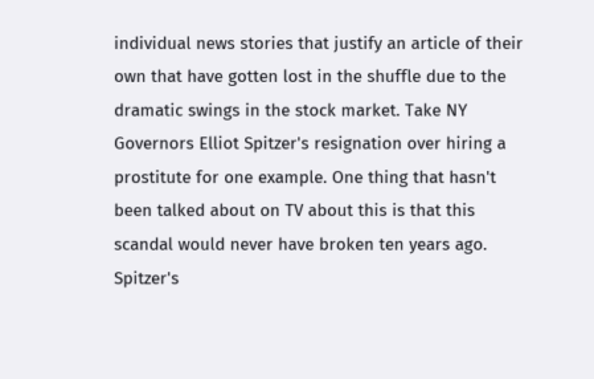individual news stories that justify an article of their own that have gotten lost in the shuffle due to the dramatic swings in the stock market. Take NY Governors Elliot Spitzer's resignation over hiring a prostitute for one example. One thing that hasn't been talked about on TV about this is that this scandal would never have broken ten years ago. Spitzer's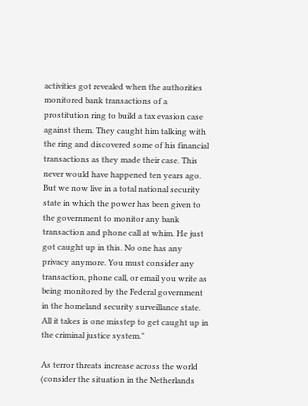activities got revealed when the authorities monitored bank transactions of a prostitution ring to build a tax evasion case against them. They caught him talking with the ring and discovered some of his financial transactions as they made their case. This never would have happened ten years ago. But we now live in a total national security state in which the power has been given to the government to monitor any bank transaction and phone call at whim. He just got caught up in this. No one has any privacy anymore. You must consider any transaction, phone call, or email you write as being monitored by the Federal government in the homeland security surveillance state. All it takes is one misstep to get caught up in the criminal justice system."

As terror threats increase across the world (consider the situation in the Netherlands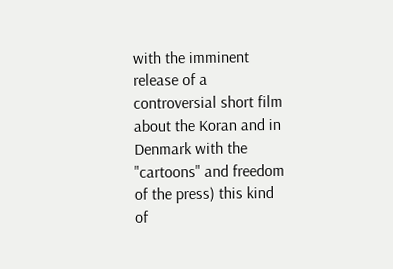with the imminent release of a controversial short film about the Koran and in Denmark with the "cartoons" and freedom of the press) this kind of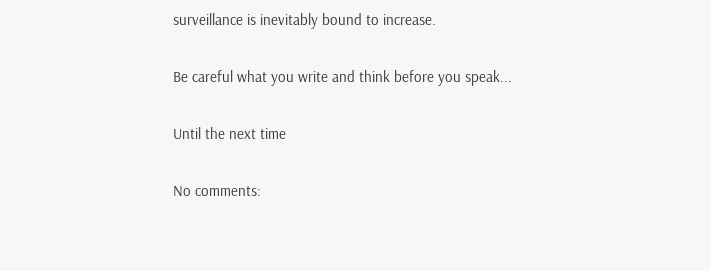surveillance is inevitably bound to increase.

Be careful what you write and think before you speak...

Until the next time

No comments: